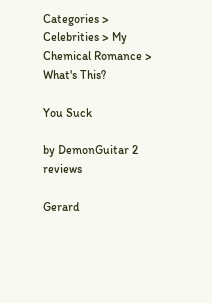Categories > Celebrities > My Chemical Romance > What's This?

You Suck

by DemonGuitar 2 reviews

Gerard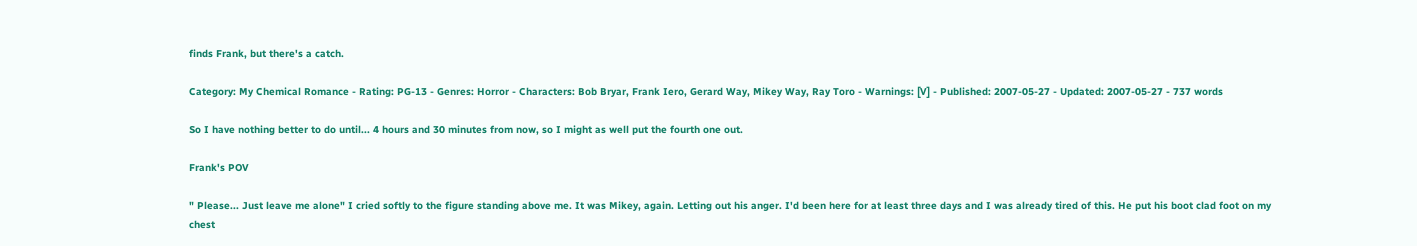finds Frank, but there's a catch.

Category: My Chemical Romance - Rating: PG-13 - Genres: Horror - Characters: Bob Bryar, Frank Iero, Gerard Way, Mikey Way, Ray Toro - Warnings: [V] - Published: 2007-05-27 - Updated: 2007-05-27 - 737 words

So I have nothing better to do until... 4 hours and 30 minutes from now, so I might as well put the fourth one out.

Frank's POV

" Please... Just leave me alone" I cried softly to the figure standing above me. It was Mikey, again. Letting out his anger. I'd been here for at least three days and I was already tired of this. He put his boot clad foot on my chest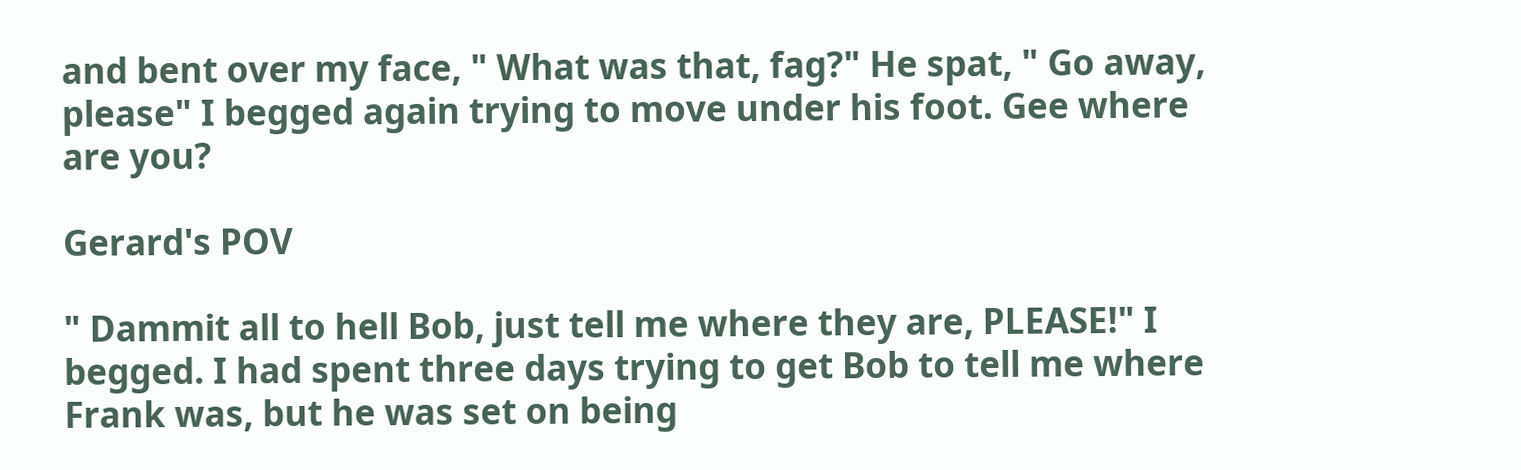and bent over my face, " What was that, fag?" He spat, " Go away, please" I begged again trying to move under his foot. Gee where are you?

Gerard's POV

" Dammit all to hell Bob, just tell me where they are, PLEASE!" I begged. I had spent three days trying to get Bob to tell me where Frank was, but he was set on being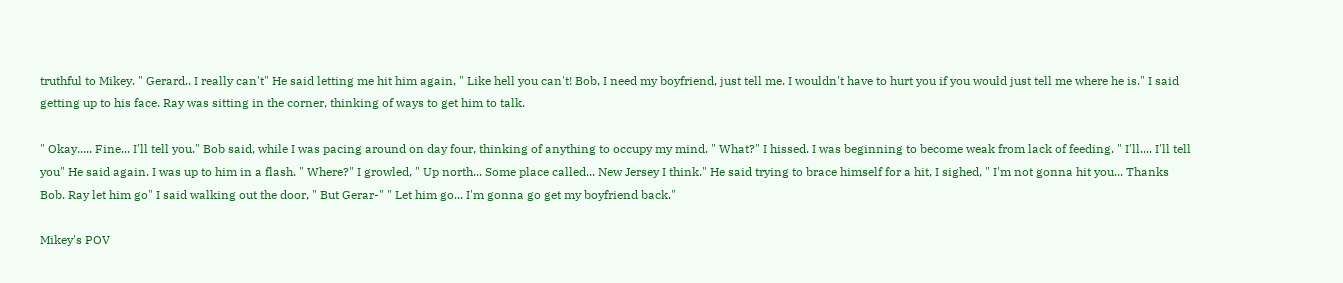truthful to Mikey. " Gerard.. I really can't" He said letting me hit him again, " Like hell you can't! Bob, I need my boyfriend, just tell me. I wouldn't have to hurt you if you would just tell me where he is." I said getting up to his face. Ray was sitting in the corner, thinking of ways to get him to talk.

" Okay..... Fine... I'll tell you." Bob said, while I was pacing around on day four, thinking of anything to occupy my mind. " What?" I hissed. I was beginning to become weak from lack of feeding. " I'll.... I'll tell you" He said again. I was up to him in a flash. " Where?" I growled, " Up north... Some place called... New Jersey I think." He said trying to brace himself for a hit, I sighed, " I'm not gonna hit you... Thanks Bob. Ray let him go" I said walking out the door, " But Gerar-" " Let him go... I'm gonna go get my boyfriend back."

Mikey's POV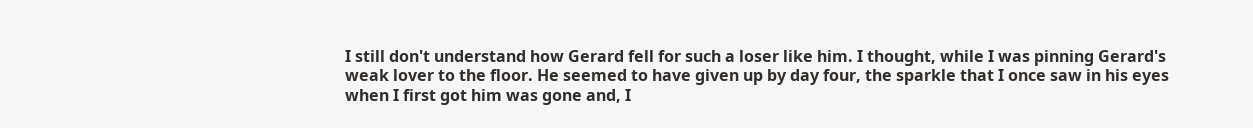I still don't understand how Gerard fell for such a loser like him. I thought, while I was pinning Gerard's weak lover to the floor. He seemed to have given up by day four, the sparkle that I once saw in his eyes when I first got him was gone and, I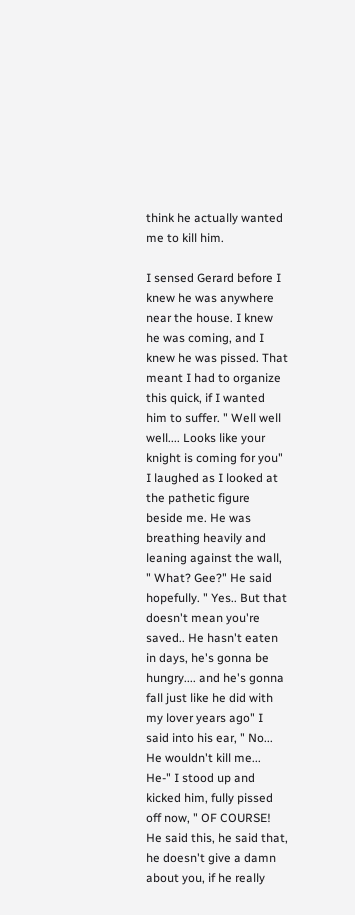think he actually wanted me to kill him.

I sensed Gerard before I knew he was anywhere near the house. I knew he was coming, and I knew he was pissed. That meant I had to organize this quick, if I wanted him to suffer. " Well well well.... Looks like your knight is coming for you" I laughed as I looked at the pathetic figure beside me. He was breathing heavily and leaning against the wall, " What? Gee?" He said hopefully. " Yes.. But that doesn't mean you're saved.. He hasn't eaten in days, he's gonna be hungry.... and he's gonna fall just like he did with my lover years ago" I said into his ear, " No... He wouldn't kill me... He-" I stood up and kicked him, fully pissed off now, " OF COURSE! He said this, he said that, he doesn't give a damn about you, if he really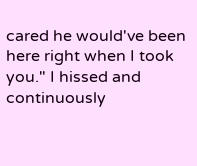cared he would've been here right when I took you." I hissed and continuously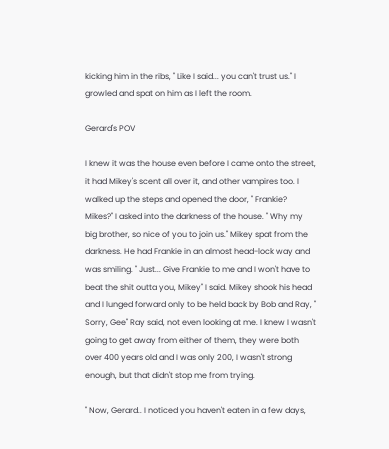kicking him in the ribs, " Like I said... you can't trust us." I growled and spat on him as I left the room.

Gerard's POV

I knew it was the house even before I came onto the street, it had Mikey's scent all over it, and other vampires too. I walked up the steps and opened the door, " Frankie? Mikes?" I asked into the darkness of the house. " Why my big brother, so nice of you to join us." Mikey spat from the darkness. He had Frankie in an almost head-lock way and was smiling. " Just... Give Frankie to me and I won't have to beat the shit outta you, Mikey" I said. Mikey shook his head and I lunged forward only to be held back by Bob and Ray, " Sorry, Gee" Ray said, not even looking at me. I knew I wasn't going to get away from either of them, they were both over 400 years old and I was only 200, I wasn't strong enough, but that didn't stop me from trying.

" Now, Gerard.. I noticed you haven't eaten in a few days,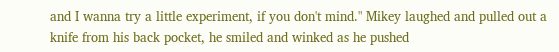and I wanna try a little experiment, if you don't mind." Mikey laughed and pulled out a knife from his back pocket, he smiled and winked as he pushed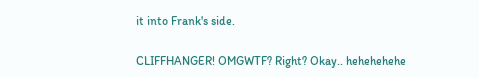it into Frank's side.

CLIFFHANGER! OMGWTF? Right? Okay.. hehehehehe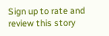Sign up to rate and review this story